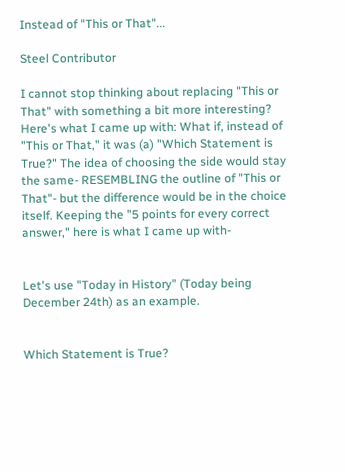Instead of "This or That"...

Steel Contributor

I cannot stop thinking about replacing "This or That" with something a bit more interesting? Here's what I came up with: What if, instead of "This or That," it was (a) "Which Statement is True?" The idea of choosing the side would stay the same- RESEMBLING the outline of "This or That"- but the difference would be in the choice itself. Keeping the "5 points for every correct answer," here is what I came up with-


Let's use "Today in History" (Today being December 24th) as an example.


Which Statement is True?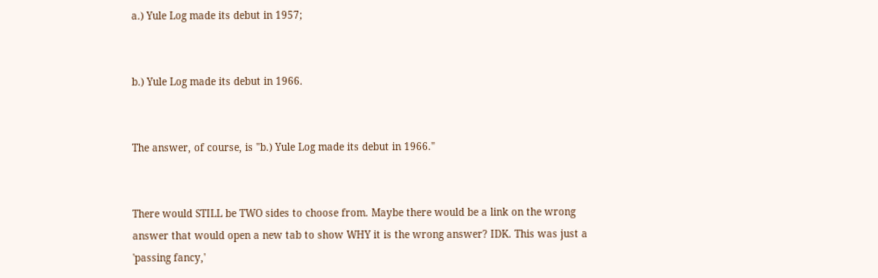a.) Yule Log made its debut in 1957;


b.) Yule Log made its debut in 1966.


The answer, of course, is "b.) Yule Log made its debut in 1966."


There would STILL be TWO sides to choose from. Maybe there would be a link on the wrong answer that would open a new tab to show WHY it is the wrong answer? IDK. This was just a 'passing fancy,'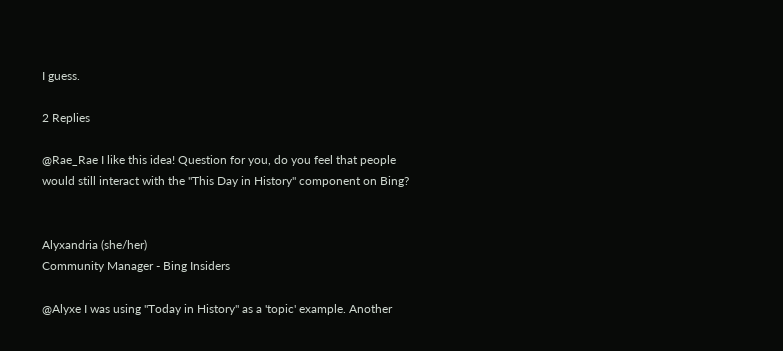I guess.

2 Replies

@Rae_Rae I like this idea! Question for you, do you feel that people would still interact with the "This Day in History" component on Bing?


Alyxandria (she/her)
Community Manager - Bing Insiders

@Alyxe I was using "Today in History" as a 'topic' example. Another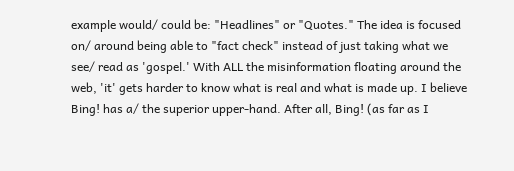example would/ could be: "Headlines" or "Quotes." The idea is focused on/ around being able to "fact check" instead of just taking what we see/ read as 'gospel.' With ALL the misinformation floating around the web, 'it' gets harder to know what is real and what is made up. I believe Bing! has a/ the superior upper-hand. After all, Bing! (as far as I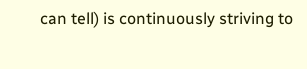can tell) is continuously striving to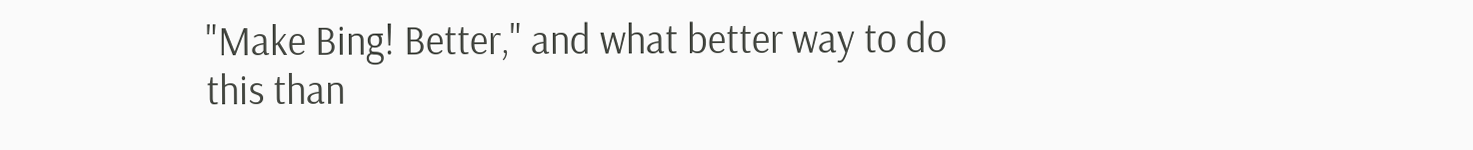"Make Bing! Better," and what better way to do this than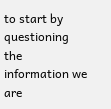to start by questioning the information we are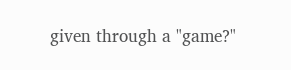given through a "game?"